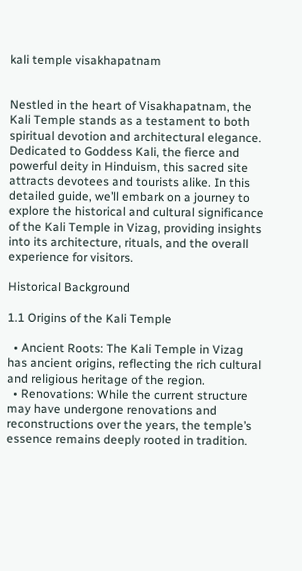kali temple visakhapatnam


Nestled in the heart of Visakhapatnam, the Kali Temple stands as a testament to both spiritual devotion and architectural elegance. Dedicated to Goddess Kali, the fierce and powerful deity in Hinduism, this sacred site attracts devotees and tourists alike. In this detailed guide, we’ll embark on a journey to explore the historical and cultural significance of the Kali Temple in Vizag, providing insights into its architecture, rituals, and the overall experience for visitors.

Historical Background

1.1 Origins of the Kali Temple

  • Ancient Roots: The Kali Temple in Vizag has ancient origins, reflecting the rich cultural and religious heritage of the region.
  • Renovations: While the current structure may have undergone renovations and reconstructions over the years, the temple’s essence remains deeply rooted in tradition.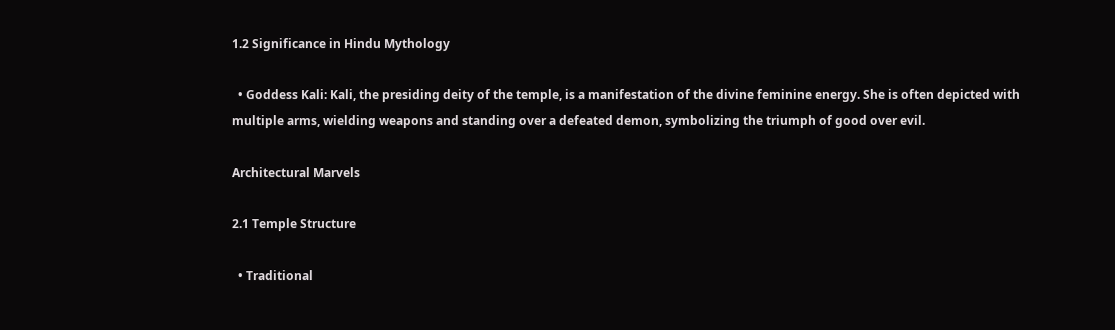1.2 Significance in Hindu Mythology

  • Goddess Kali: Kali, the presiding deity of the temple, is a manifestation of the divine feminine energy. She is often depicted with multiple arms, wielding weapons and standing over a defeated demon, symbolizing the triumph of good over evil.

Architectural Marvels

2.1 Temple Structure

  • Traditional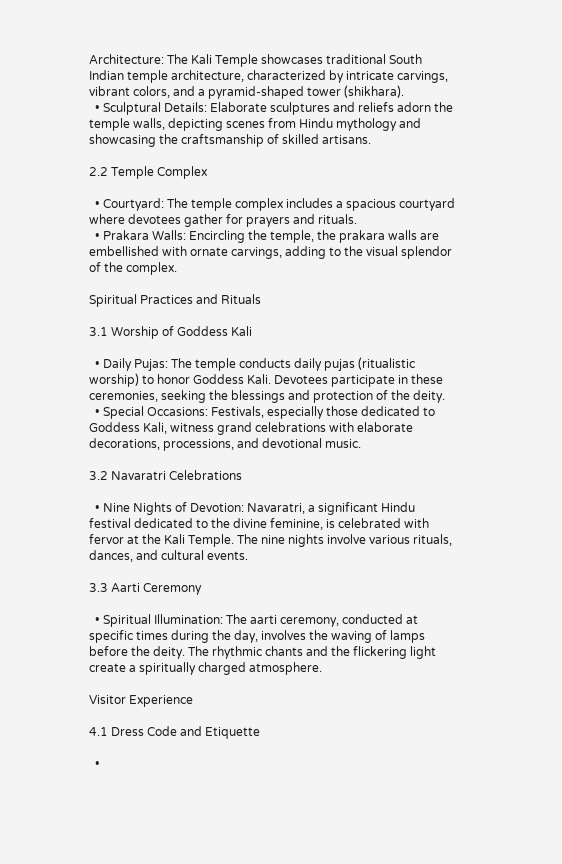Architecture: The Kali Temple showcases traditional South Indian temple architecture, characterized by intricate carvings, vibrant colors, and a pyramid-shaped tower (shikhara).
  • Sculptural Details: Elaborate sculptures and reliefs adorn the temple walls, depicting scenes from Hindu mythology and showcasing the craftsmanship of skilled artisans.

2.2 Temple Complex

  • Courtyard: The temple complex includes a spacious courtyard where devotees gather for prayers and rituals.
  • Prakara Walls: Encircling the temple, the prakara walls are embellished with ornate carvings, adding to the visual splendor of the complex.

Spiritual Practices and Rituals

3.1 Worship of Goddess Kali

  • Daily Pujas: The temple conducts daily pujas (ritualistic worship) to honor Goddess Kali. Devotees participate in these ceremonies, seeking the blessings and protection of the deity.
  • Special Occasions: Festivals, especially those dedicated to Goddess Kali, witness grand celebrations with elaborate decorations, processions, and devotional music.

3.2 Navaratri Celebrations

  • Nine Nights of Devotion: Navaratri, a significant Hindu festival dedicated to the divine feminine, is celebrated with fervor at the Kali Temple. The nine nights involve various rituals, dances, and cultural events.

3.3 Aarti Ceremony

  • Spiritual Illumination: The aarti ceremony, conducted at specific times during the day, involves the waving of lamps before the deity. The rhythmic chants and the flickering light create a spiritually charged atmosphere.

Visitor Experience

4.1 Dress Code and Etiquette

  •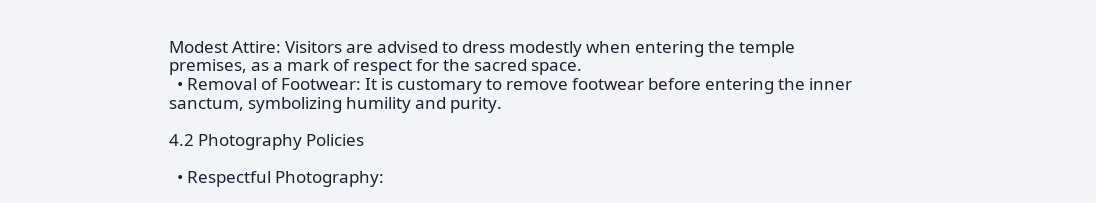Modest Attire: Visitors are advised to dress modestly when entering the temple premises, as a mark of respect for the sacred space.
  • Removal of Footwear: It is customary to remove footwear before entering the inner sanctum, symbolizing humility and purity.

4.2 Photography Policies

  • Respectful Photography: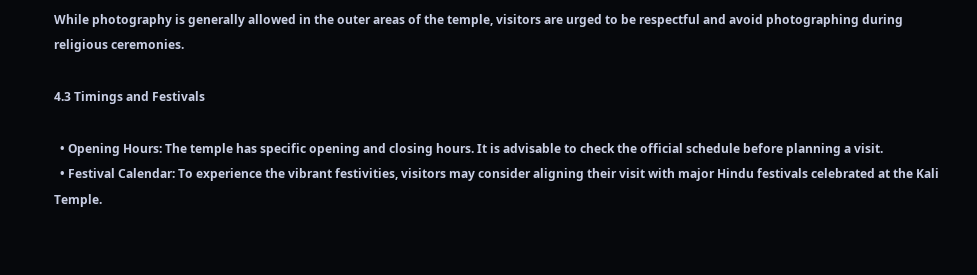While photography is generally allowed in the outer areas of the temple, visitors are urged to be respectful and avoid photographing during religious ceremonies.

4.3 Timings and Festivals

  • Opening Hours: The temple has specific opening and closing hours. It is advisable to check the official schedule before planning a visit.
  • Festival Calendar: To experience the vibrant festivities, visitors may consider aligning their visit with major Hindu festivals celebrated at the Kali Temple.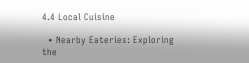4.4 Local Cuisine

  • Nearby Eateries: Exploring the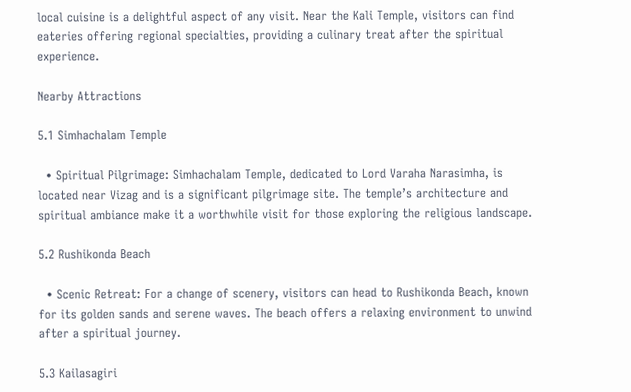local cuisine is a delightful aspect of any visit. Near the Kali Temple, visitors can find eateries offering regional specialties, providing a culinary treat after the spiritual experience.

Nearby Attractions

5.1 Simhachalam Temple

  • Spiritual Pilgrimage: Simhachalam Temple, dedicated to Lord Varaha Narasimha, is located near Vizag and is a significant pilgrimage site. The temple’s architecture and spiritual ambiance make it a worthwhile visit for those exploring the religious landscape.

5.2 Rushikonda Beach

  • Scenic Retreat: For a change of scenery, visitors can head to Rushikonda Beach, known for its golden sands and serene waves. The beach offers a relaxing environment to unwind after a spiritual journey.

5.3 Kailasagiri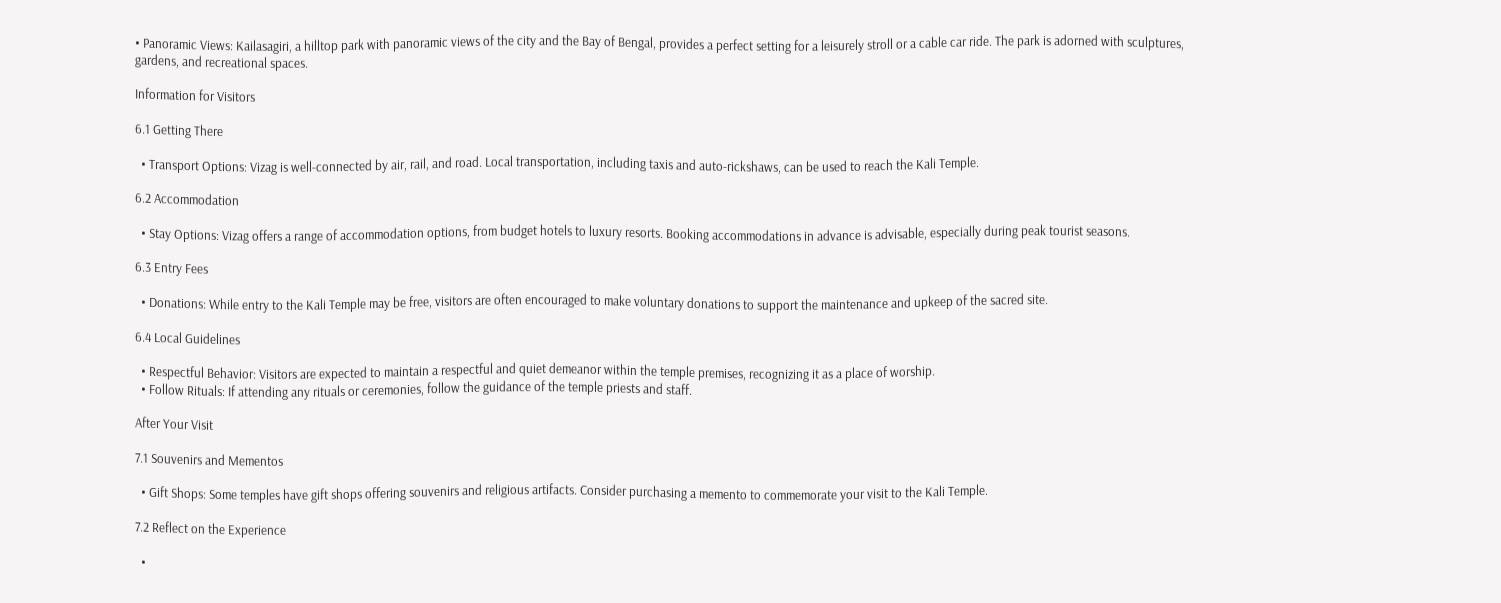• Panoramic Views: Kailasagiri, a hilltop park with panoramic views of the city and the Bay of Bengal, provides a perfect setting for a leisurely stroll or a cable car ride. The park is adorned with sculptures, gardens, and recreational spaces.

Information for Visitors

6.1 Getting There

  • Transport Options: Vizag is well-connected by air, rail, and road. Local transportation, including taxis and auto-rickshaws, can be used to reach the Kali Temple.

6.2 Accommodation

  • Stay Options: Vizag offers a range of accommodation options, from budget hotels to luxury resorts. Booking accommodations in advance is advisable, especially during peak tourist seasons.

6.3 Entry Fees

  • Donations: While entry to the Kali Temple may be free, visitors are often encouraged to make voluntary donations to support the maintenance and upkeep of the sacred site.

6.4 Local Guidelines

  • Respectful Behavior: Visitors are expected to maintain a respectful and quiet demeanor within the temple premises, recognizing it as a place of worship.
  • Follow Rituals: If attending any rituals or ceremonies, follow the guidance of the temple priests and staff.

After Your Visit

7.1 Souvenirs and Mementos

  • Gift Shops: Some temples have gift shops offering souvenirs and religious artifacts. Consider purchasing a memento to commemorate your visit to the Kali Temple.

7.2 Reflect on the Experience

  •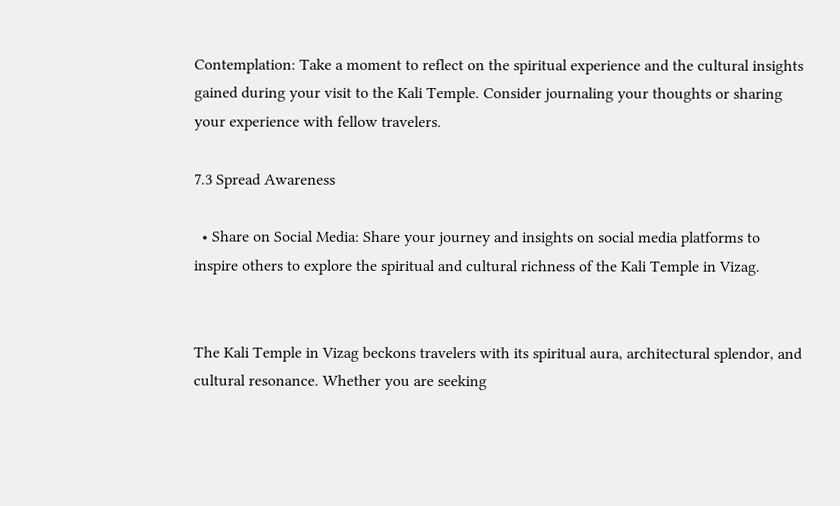Contemplation: Take a moment to reflect on the spiritual experience and the cultural insights gained during your visit to the Kali Temple. Consider journaling your thoughts or sharing your experience with fellow travelers.

7.3 Spread Awareness

  • Share on Social Media: Share your journey and insights on social media platforms to inspire others to explore the spiritual and cultural richness of the Kali Temple in Vizag.


The Kali Temple in Vizag beckons travelers with its spiritual aura, architectural splendor, and cultural resonance. Whether you are seeking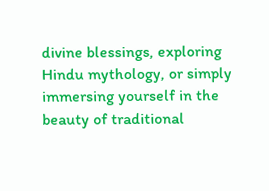divine blessings, exploring Hindu mythology, or simply immersing yourself in the beauty of traditional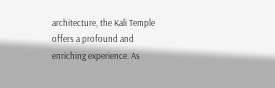architecture, the Kali Temple offers a profound and enriching experience. As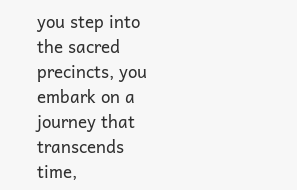you step into the sacred precincts, you embark on a journey that transcends time,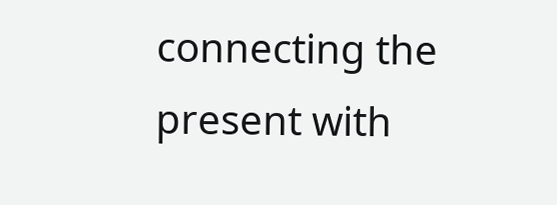connecting the present with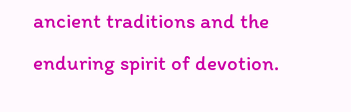ancient traditions and the enduring spirit of devotion.